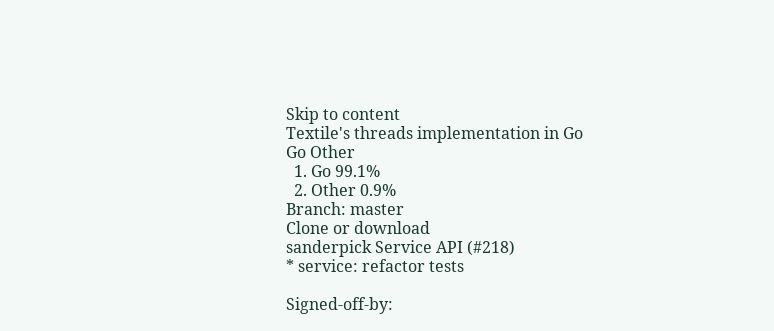Skip to content
Textile's threads implementation in Go
Go Other
  1. Go 99.1%
  2. Other 0.9%
Branch: master
Clone or download
sanderpick Service API (#218)
* service: refactor tests

Signed-off-by: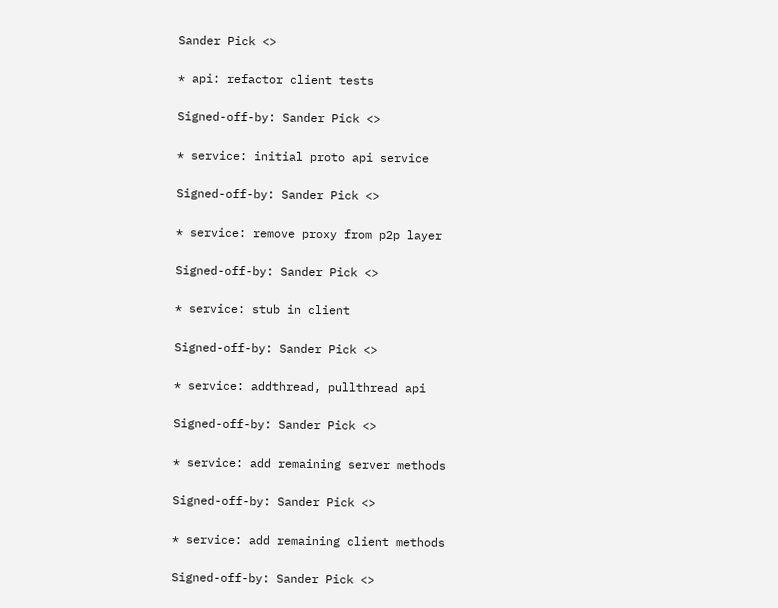Sander Pick <>

* api: refactor client tests

Signed-off-by: Sander Pick <>

* service: initial proto api service

Signed-off-by: Sander Pick <>

* service: remove proxy from p2p layer

Signed-off-by: Sander Pick <>

* service: stub in client

Signed-off-by: Sander Pick <>

* service: addthread, pullthread api

Signed-off-by: Sander Pick <>

* service: add remaining server methods

Signed-off-by: Sander Pick <>

* service: add remaining client methods

Signed-off-by: Sander Pick <>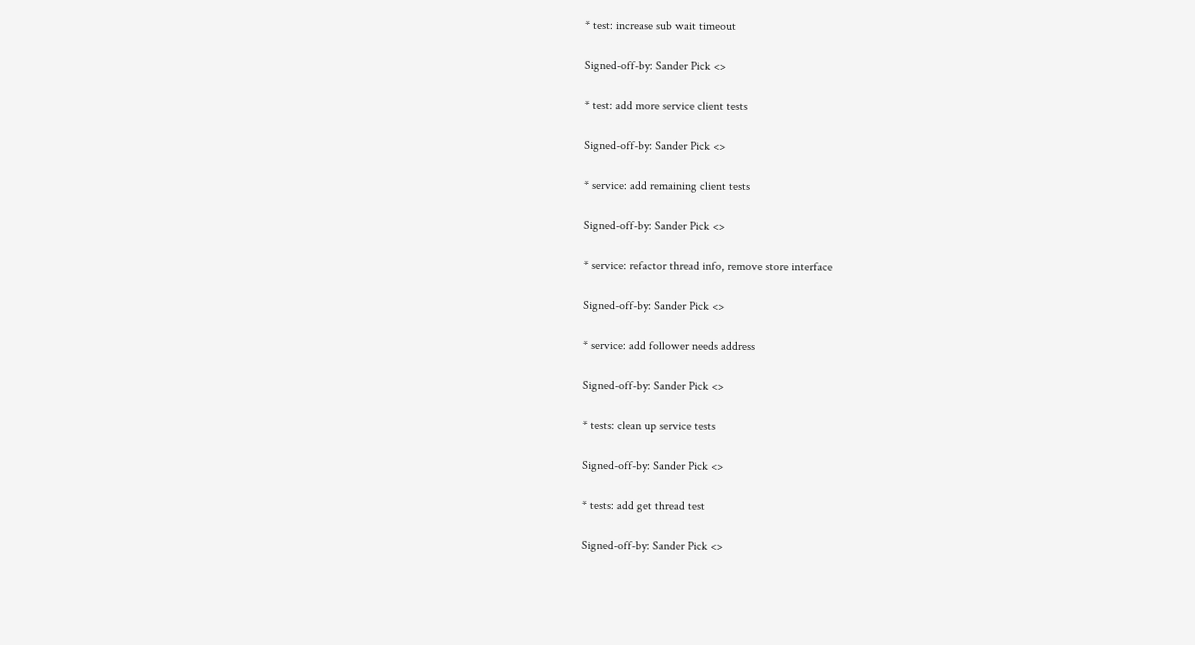* test: increase sub wait timeout

Signed-off-by: Sander Pick <>

* test: add more service client tests

Signed-off-by: Sander Pick <>

* service: add remaining client tests

Signed-off-by: Sander Pick <>

* service: refactor thread info, remove store interface

Signed-off-by: Sander Pick <>

* service: add follower needs address

Signed-off-by: Sander Pick <>

* tests: clean up service tests

Signed-off-by: Sander Pick <>

* tests: add get thread test

Signed-off-by: Sander Pick <>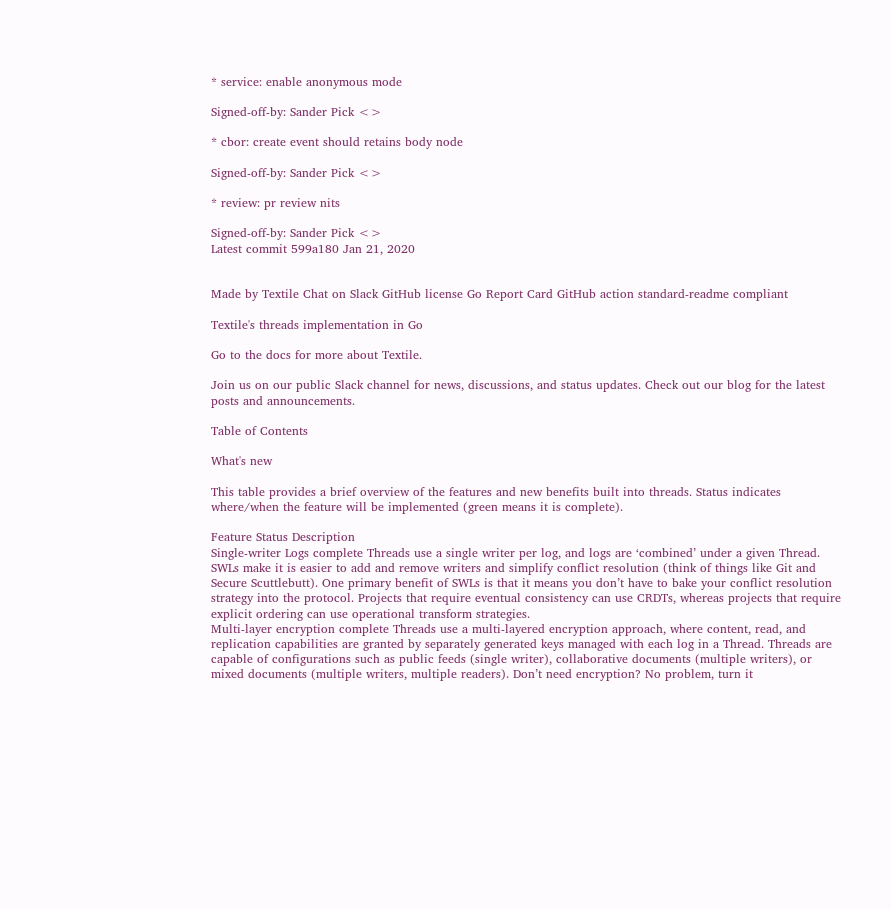* service: enable anonymous mode

Signed-off-by: Sander Pick <>

* cbor: create event should retains body node

Signed-off-by: Sander Pick <>

* review: pr review nits

Signed-off-by: Sander Pick <>
Latest commit 599a180 Jan 21, 2020


Made by Textile Chat on Slack GitHub license Go Report Card GitHub action standard-readme compliant

Textile's threads implementation in Go

Go to the docs for more about Textile.

Join us on our public Slack channel for news, discussions, and status updates. Check out our blog for the latest posts and announcements.

Table of Contents

What's new

This table provides a brief overview of the features and new benefits built into threads. Status indicates where/when the feature will be implemented (green means it is complete).

Feature Status Description
Single-writer Logs complete Threads use a single writer per log, and logs are ‘combined’ under a given Thread. SWLs make it is easier to add and remove writers and simplify conflict resolution (think of things like Git and Secure Scuttlebutt). One primary benefit of SWLs is that it means you don’t have to bake your conflict resolution strategy into the protocol. Projects that require eventual consistency can use CRDTs, whereas projects that require explicit ordering can use operational transform strategies.
Multi-layer encryption complete Threads use a multi-layered encryption approach, where content, read, and replication capabilities are granted by separately generated keys managed with each log in a Thread. Threads are capable of configurations such as public feeds (single writer), collaborative documents (multiple writers), or mixed documents (multiple writers, multiple readers). Don’t need encryption? No problem, turn it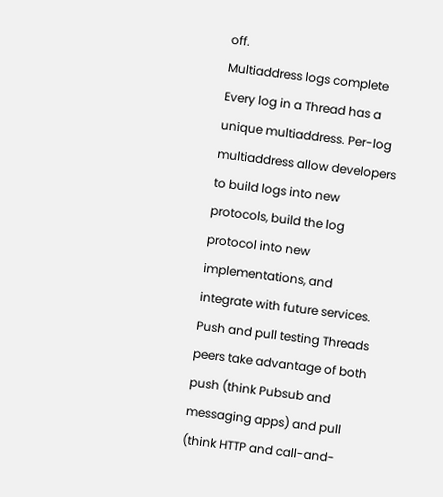off.
Multiaddress logs complete Every log in a Thread has a unique multiaddress. Per-log multiaddress allow developers to build logs into new protocols, build the log protocol into new implementations, and integrate with future services.
Push and pull testing Threads peers take advantage of both push (think Pubsub and messaging apps) and pull (think HTTP and call-and-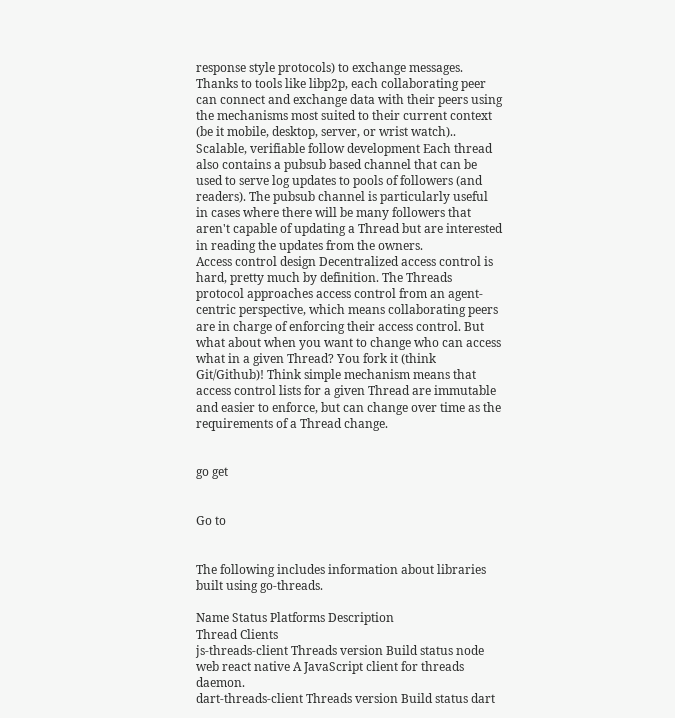response style protocols) to exchange messages. Thanks to tools like libp2p, each collaborating peer can connect and exchange data with their peers using the mechanisms most suited to their current context (be it mobile, desktop, server, or wrist watch)..
Scalable, verifiable follow development Each thread also contains a pubsub based channel that can be used to serve log updates to pools of followers (and readers). The pubsub channel is particularly useful in cases where there will be many followers that aren't capable of updating a Thread but are interested in reading the updates from the owners.
Access control design Decentralized access control is hard, pretty much by definition. The Threads protocol approaches access control from an agent-centric perspective, which means collaborating peers are in charge of enforcing their access control. But what about when you want to change who can access what in a given Thread? You fork it (think Git/Github)! Think simple mechanism means that access control lists for a given Thread are immutable and easier to enforce, but can change over time as the requirements of a Thread change.


go get


Go to


The following includes information about libraries built using go-threads.

Name Status Platforms Description
Thread Clients
js-threads-client Threads version Build status node web react native A JavaScript client for threads daemon.
dart-threads-client Threads version Build status dart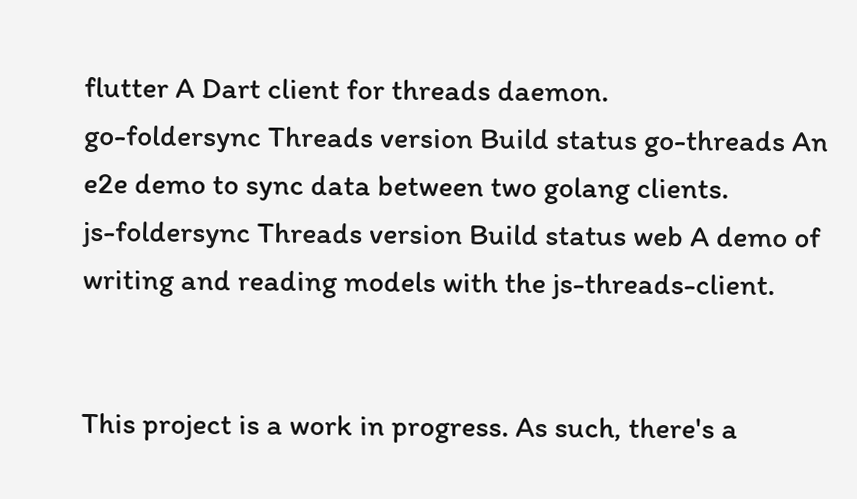flutter A Dart client for threads daemon.
go-foldersync Threads version Build status go-threads An e2e demo to sync data between two golang clients.
js-foldersync Threads version Build status web A demo of writing and reading models with the js-threads-client.


This project is a work in progress. As such, there's a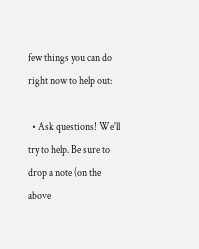few things you can do right now to help out:

  • Ask questions! We'll try to help. Be sure to drop a note (on the above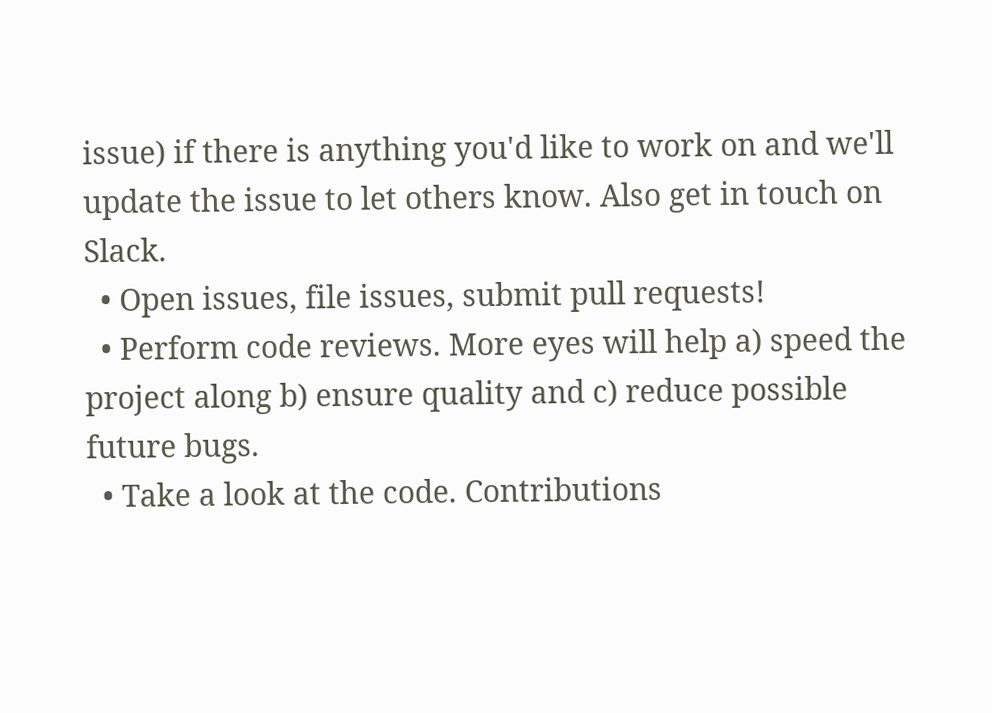issue) if there is anything you'd like to work on and we'll update the issue to let others know. Also get in touch on Slack.
  • Open issues, file issues, submit pull requests!
  • Perform code reviews. More eyes will help a) speed the project along b) ensure quality and c) reduce possible future bugs.
  • Take a look at the code. Contributions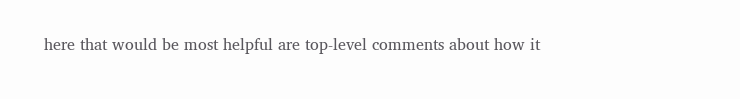here that would be most helpful are top-level comments about how it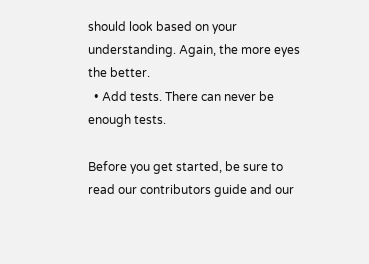should look based on your understanding. Again, the more eyes the better.
  • Add tests. There can never be enough tests.

Before you get started, be sure to read our contributors guide and our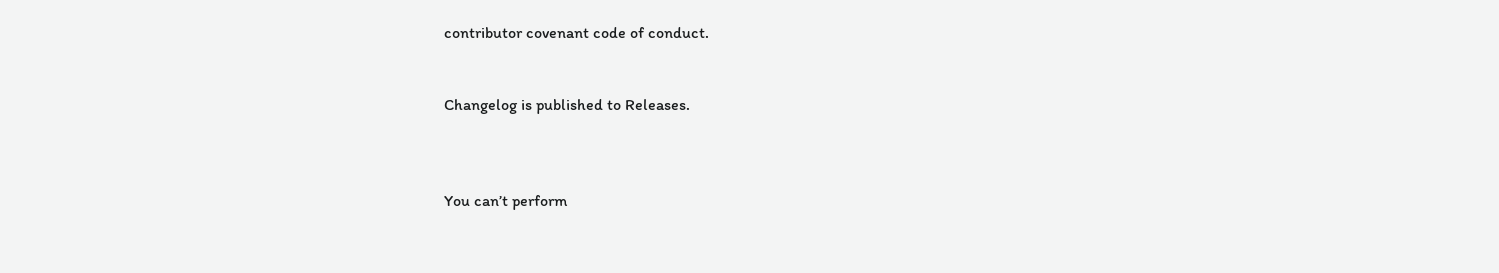contributor covenant code of conduct.


Changelog is published to Releases.



You can’t perform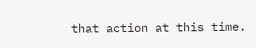that action at this time.